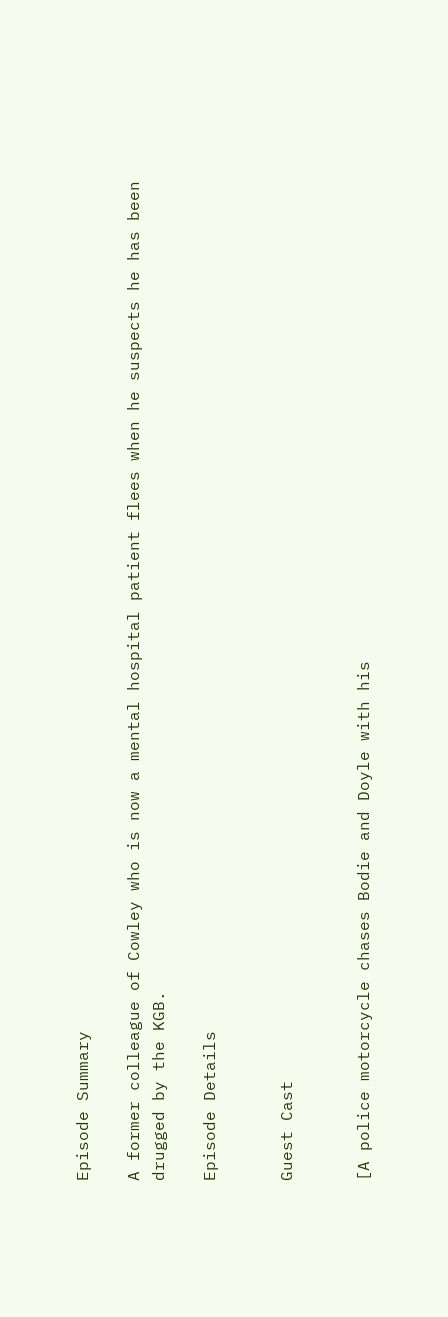Episode Summary

A former colleague of Cowley who is now a mental hospital patient flees when he suspects he has been drugged by the KGB.

Episode Details


Guest Cast


[A police motorcycle chases Bodie and Doyle with his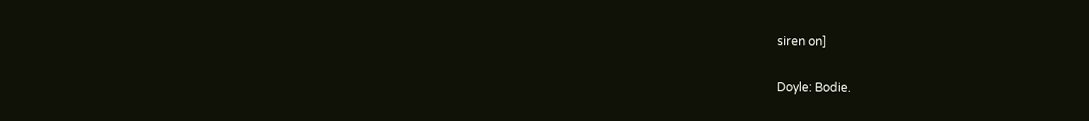siren on]

Doyle: Bodie.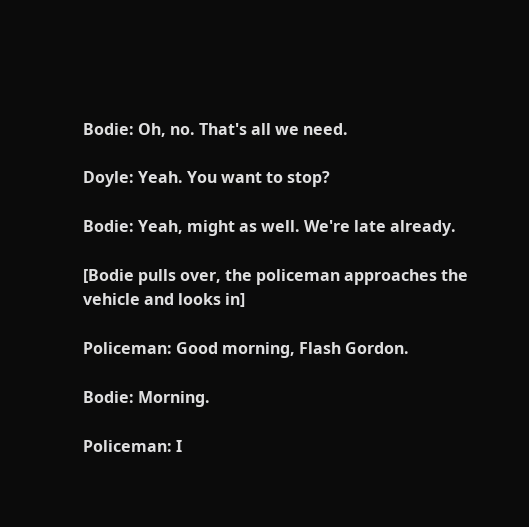Bodie: Oh, no. That's all we need.

Doyle: Yeah. You want to stop?

Bodie: Yeah, might as well. We're late already.

[Bodie pulls over, the policeman approaches the vehicle and looks in]

Policeman: Good morning, Flash Gordon.

Bodie: Morning.

Policeman: I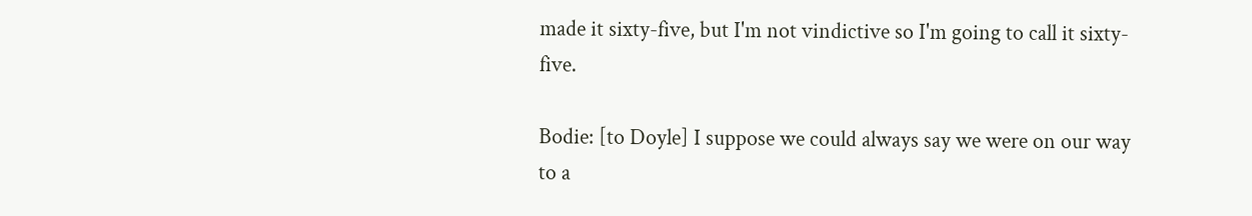made it sixty-five, but I'm not vindictive so I'm going to call it sixty-five.

Bodie: [to Doyle] I suppose we could always say we were on our way to a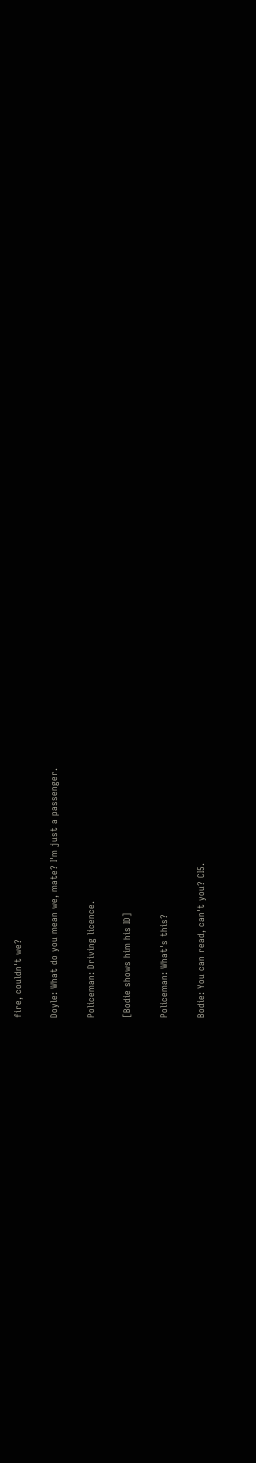fire, couldn't we?

Doyle: What do you mean we, mate? I'm just a passenger.

Policeman: Driving licence.

[Bodie shows him his ID]

Policeman: What's this?

Bodie: You can read, can't you? CI5.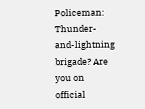Policeman: Thunder-and-lightning brigade? Are you on official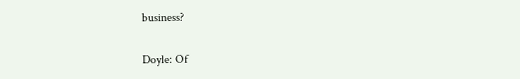business?

Doyle: Of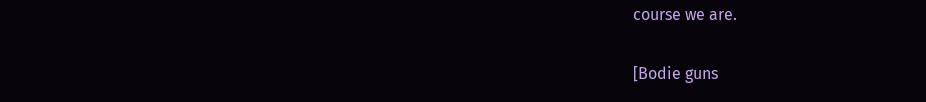course we are.

[Bodie guns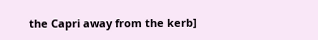the Capri away from the kerb]